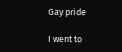Gay pride

I went to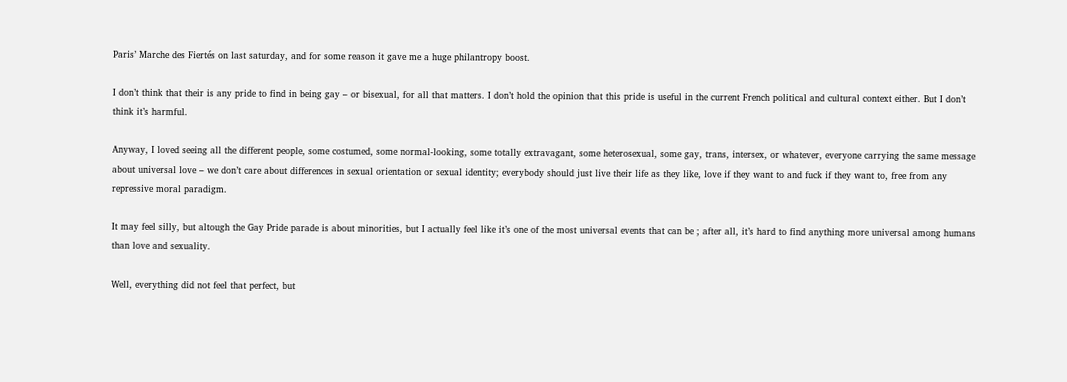Paris’ Marche des Fiertés on last saturday, and for some reason it gave me a huge philantropy boost.

I don’t think that their is any pride to find in being gay – or bisexual, for all that matters. I don’t hold the opinion that this pride is useful in the current French political and cultural context either. But I don’t think it’s harmful.

Anyway, I loved seeing all the different people, some costumed, some normal-looking, some totally extravagant, some heterosexual, some gay, trans, intersex, or whatever, everyone carrying the same message about universal love – we don’t care about differences in sexual orientation or sexual identity; everybody should just live their life as they like, love if they want to and fuck if they want to, free from any repressive moral paradigm.

It may feel silly, but altough the Gay Pride parade is about minorities, but I actually feel like it’s one of the most universal events that can be ; after all, it’s hard to find anything more universal among humans than love and sexuality.

Well, everything did not feel that perfect, but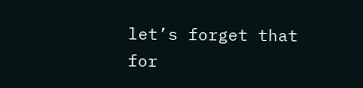let’s forget that for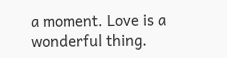a moment. Love is a wonderful thing.